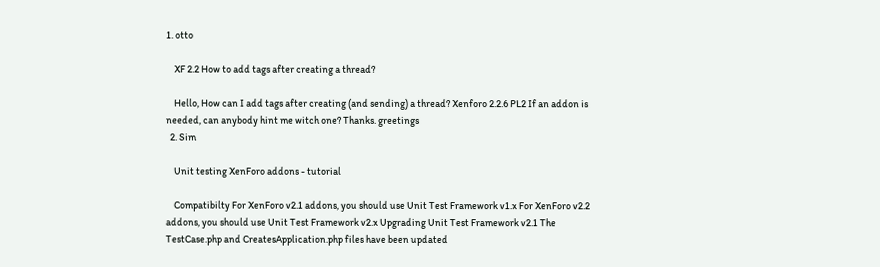1. otto

    XF 2.2 How to add tags after creating a thread?

    Hello, How can I add tags after creating (and sending) a thread? Xenforo 2.2.6 PL2 If an addon is needed, can anybody hint me witch one? Thanks. greetings
  2. Sim

    Unit testing XenForo addons - tutorial

    Compatibilty For XenForo v2.1 addons, you should use Unit Test Framework v1.x For XenForo v2.2 addons, you should use Unit Test Framework v2.x Upgrading Unit Test Framework v2.1 The TestCase.php and CreatesApplication.php files have been updated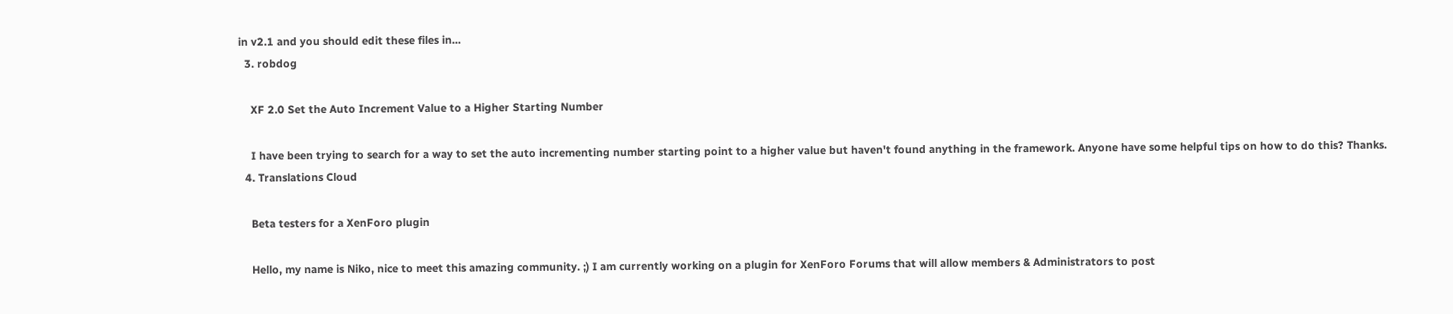in v2.1 and you should edit these files in...
  3. robdog

    XF 2.0 Set the Auto Increment Value to a Higher Starting Number

    I have been trying to search for a way to set the auto incrementing number starting point to a higher value but haven't found anything in the framework. Anyone have some helpful tips on how to do this? Thanks.
  4. Translations Cloud

    Beta testers for a XenForo plugin

    Hello, my name is Niko, nice to meet this amazing community. ;) I am currently working on a plugin for XenForo Forums that will allow members & Administrators to post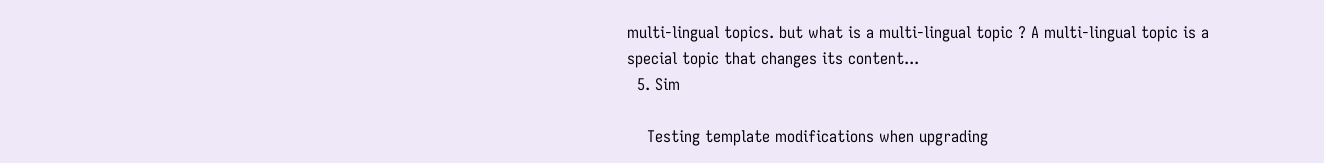multi-lingual topics. but what is a multi-lingual topic ? A multi-lingual topic is a special topic that changes its content...
  5. Sim

    Testing template modifications when upgrading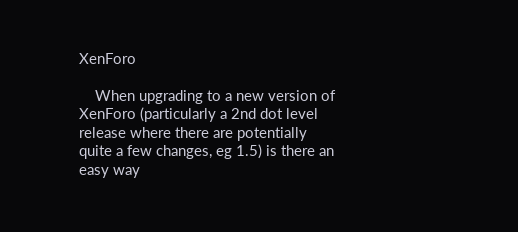XenForo

    When upgrading to a new version of XenForo (particularly a 2nd dot level release where there are potentially quite a few changes, eg 1.5) is there an easy way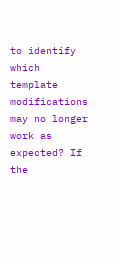to identify which template modifications may no longer work as expected? If the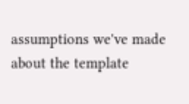assumptions we've made about the template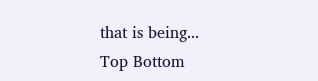that is being...
Top Bottom